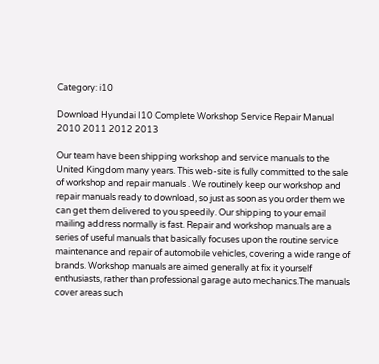Category: i10

Download Hyundai I10 Complete Workshop Service Repair Manual 2010 2011 2012 2013

Our team have been shipping workshop and service manuals to the United Kingdom many years. This web-site is fully committed to the sale of workshop and repair manuals . We routinely keep our workshop and repair manuals ready to download, so just as soon as you order them we can get them delivered to you speedily. Our shipping to your email mailing address normally is fast. Repair and workshop manuals are a series of useful manuals that basically focuses upon the routine service maintenance and repair of automobile vehicles, covering a wide range of brands. Workshop manuals are aimed generally at fix it yourself enthusiasts, rather than professional garage auto mechanics.The manuals cover areas such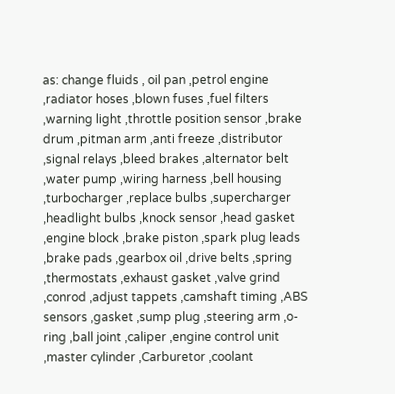as: change fluids , oil pan ,petrol engine ,radiator hoses ,blown fuses ,fuel filters ,warning light ,throttle position sensor ,brake drum ,pitman arm ,anti freeze ,distributor ,signal relays ,bleed brakes ,alternator belt ,water pump ,wiring harness ,bell housing ,turbocharger ,replace bulbs ,supercharger ,headlight bulbs ,knock sensor ,head gasket ,engine block ,brake piston ,spark plug leads ,brake pads ,gearbox oil ,drive belts ,spring ,thermostats ,exhaust gasket ,valve grind ,conrod ,adjust tappets ,camshaft timing ,ABS sensors ,gasket ,sump plug ,steering arm ,o-ring ,ball joint ,caliper ,engine control unit ,master cylinder ,Carburetor ,coolant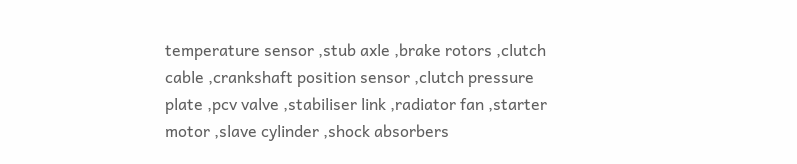temperature sensor ,stub axle ,brake rotors ,clutch cable ,crankshaft position sensor ,clutch pressure plate ,pcv valve ,stabiliser link ,radiator fan ,starter motor ,slave cylinder ,shock absorbers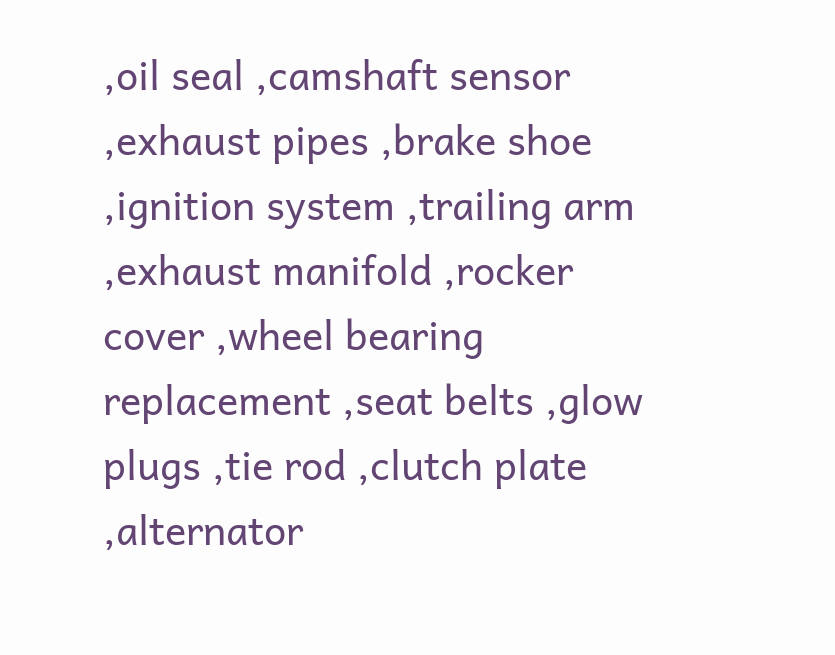,oil seal ,camshaft sensor ,exhaust pipes ,brake shoe ,ignition system ,trailing arm ,exhaust manifold ,rocker cover ,wheel bearing replacement ,seat belts ,glow plugs ,tie rod ,clutch plate ,alternator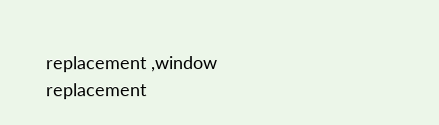replacement ,window replacement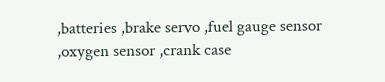,batteries ,brake servo ,fuel gauge sensor ,oxygen sensor ,crank case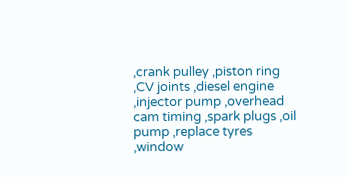,crank pulley ,piston ring ,CV joints ,diesel engine ,injector pump ,overhead cam timing ,spark plugs ,oil pump ,replace tyres ,window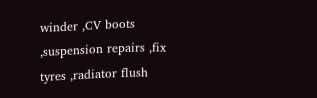winder ,CV boots ,suspension repairs ,fix tyres ,radiator flush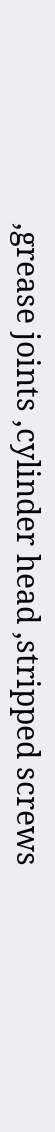,grease joints ,cylinder head ,stripped screws